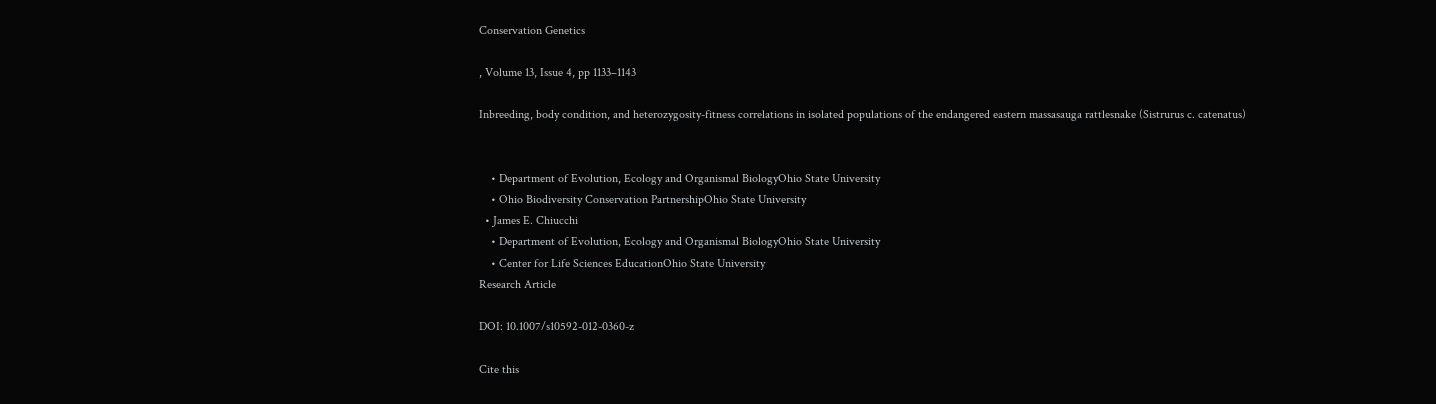Conservation Genetics

, Volume 13, Issue 4, pp 1133–1143

Inbreeding, body condition, and heterozygosity-fitness correlations in isolated populations of the endangered eastern massasauga rattlesnake (Sistrurus c. catenatus)


    • Department of Evolution, Ecology and Organismal BiologyOhio State University
    • Ohio Biodiversity Conservation PartnershipOhio State University
  • James E. Chiucchi
    • Department of Evolution, Ecology and Organismal BiologyOhio State University
    • Center for Life Sciences EducationOhio State University
Research Article

DOI: 10.1007/s10592-012-0360-z

Cite this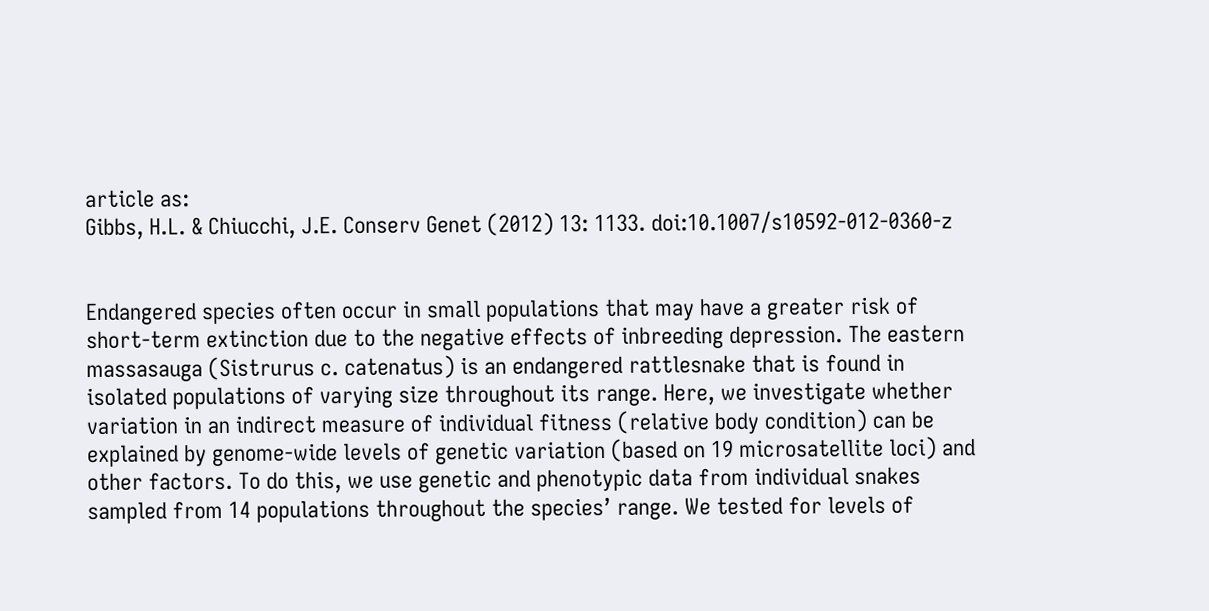article as:
Gibbs, H.L. & Chiucchi, J.E. Conserv Genet (2012) 13: 1133. doi:10.1007/s10592-012-0360-z


Endangered species often occur in small populations that may have a greater risk of short-term extinction due to the negative effects of inbreeding depression. The eastern massasauga (Sistrurus c. catenatus) is an endangered rattlesnake that is found in isolated populations of varying size throughout its range. Here, we investigate whether variation in an indirect measure of individual fitness (relative body condition) can be explained by genome-wide levels of genetic variation (based on 19 microsatellite loci) and other factors. To do this, we use genetic and phenotypic data from individual snakes sampled from 14 populations throughout the species’ range. We tested for levels of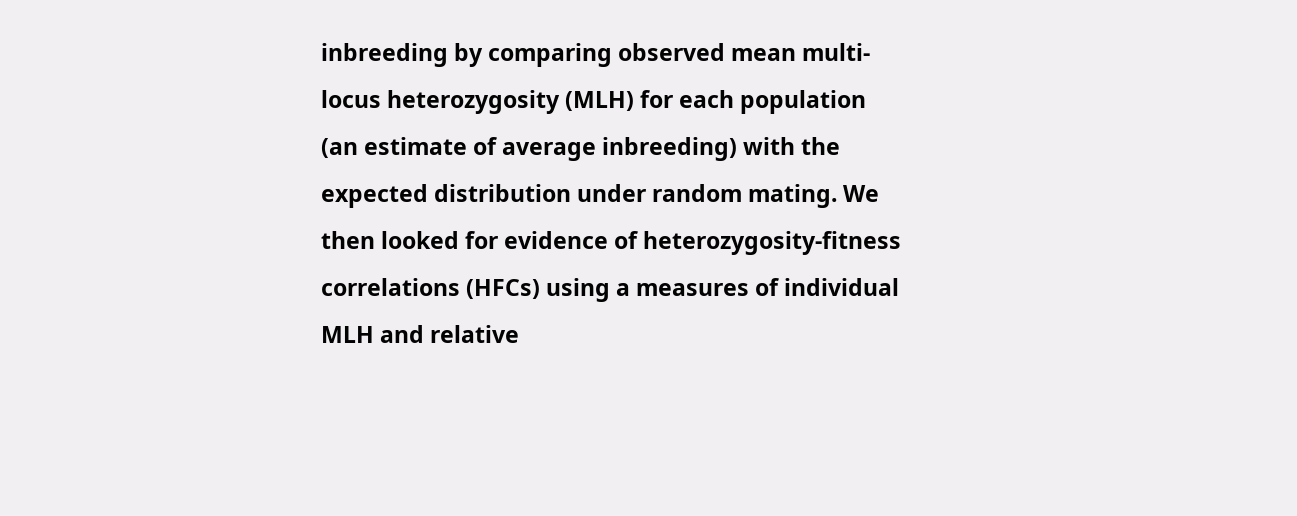inbreeding by comparing observed mean multi-locus heterozygosity (MLH) for each population (an estimate of average inbreeding) with the expected distribution under random mating. We then looked for evidence of heterozygosity-fitness correlations (HFCs) using a measures of individual MLH and relative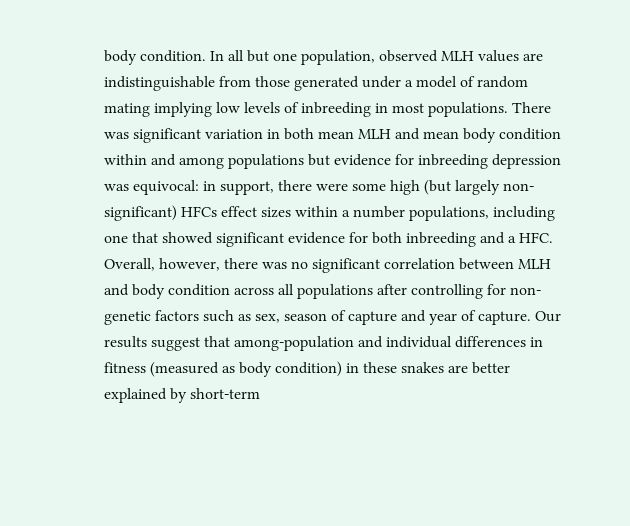body condition. In all but one population, observed MLH values are indistinguishable from those generated under a model of random mating implying low levels of inbreeding in most populations. There was significant variation in both mean MLH and mean body condition within and among populations but evidence for inbreeding depression was equivocal: in support, there were some high (but largely non-significant) HFCs effect sizes within a number populations, including one that showed significant evidence for both inbreeding and a HFC. Overall, however, there was no significant correlation between MLH and body condition across all populations after controlling for non-genetic factors such as sex, season of capture and year of capture. Our results suggest that among-population and individual differences in fitness (measured as body condition) in these snakes are better explained by short-term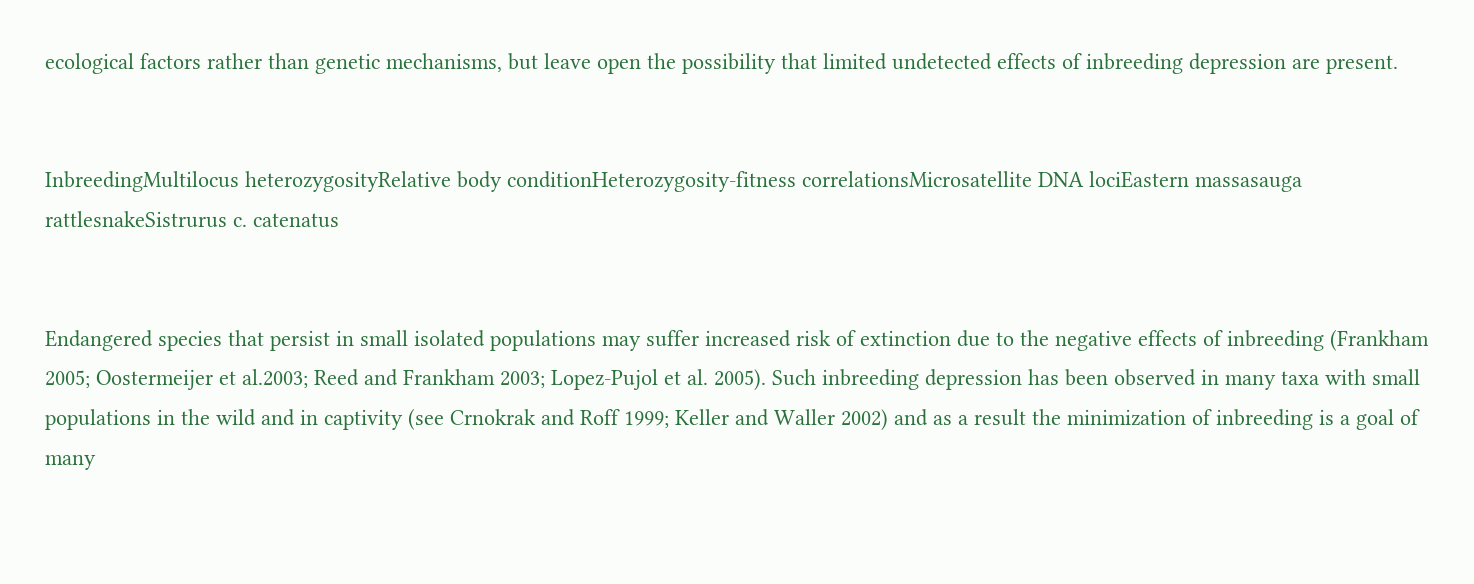ecological factors rather than genetic mechanisms, but leave open the possibility that limited undetected effects of inbreeding depression are present.


InbreedingMultilocus heterozygosityRelative body conditionHeterozygosity-fitness correlationsMicrosatellite DNA lociEastern massasauga rattlesnakeSistrurus c. catenatus


Endangered species that persist in small isolated populations may suffer increased risk of extinction due to the negative effects of inbreeding (Frankham 2005; Oostermeijer et al.2003; Reed and Frankham 2003; Lopez-Pujol et al. 2005). Such inbreeding depression has been observed in many taxa with small populations in the wild and in captivity (see Crnokrak and Roff 1999; Keller and Waller 2002) and as a result the minimization of inbreeding is a goal of many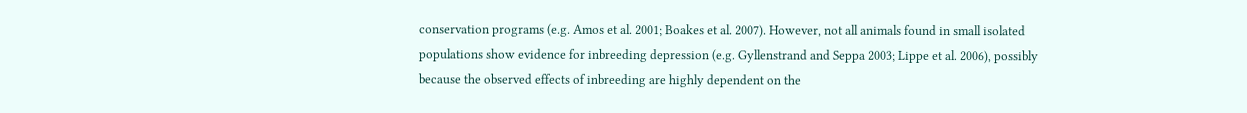conservation programs (e.g. Amos et al. 2001; Boakes et al. 2007). However, not all animals found in small isolated populations show evidence for inbreeding depression (e.g. Gyllenstrand and Seppa 2003; Lippe et al. 2006), possibly because the observed effects of inbreeding are highly dependent on the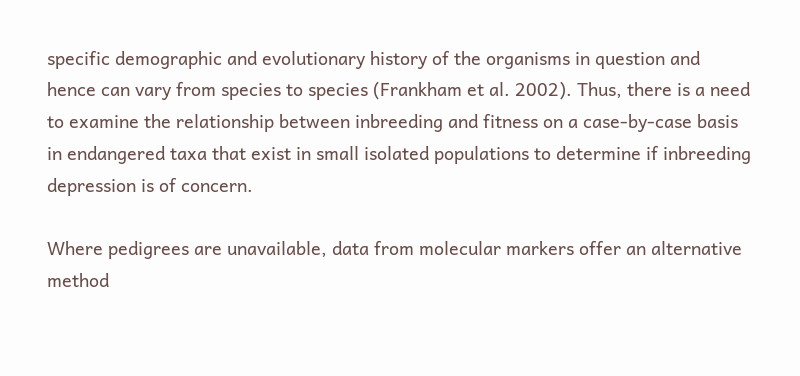specific demographic and evolutionary history of the organisms in question and hence can vary from species to species (Frankham et al. 2002). Thus, there is a need to examine the relationship between inbreeding and fitness on a case-by-case basis in endangered taxa that exist in small isolated populations to determine if inbreeding depression is of concern.

Where pedigrees are unavailable, data from molecular markers offer an alternative method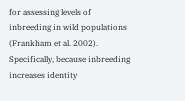for assessing levels of inbreeding in wild populations (Frankham et al. 2002). Specifically, because inbreeding increases identity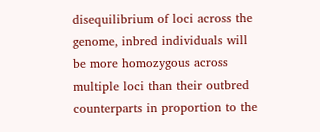disequilibrium of loci across the genome, inbred individuals will be more homozygous across multiple loci than their outbred counterparts in proportion to the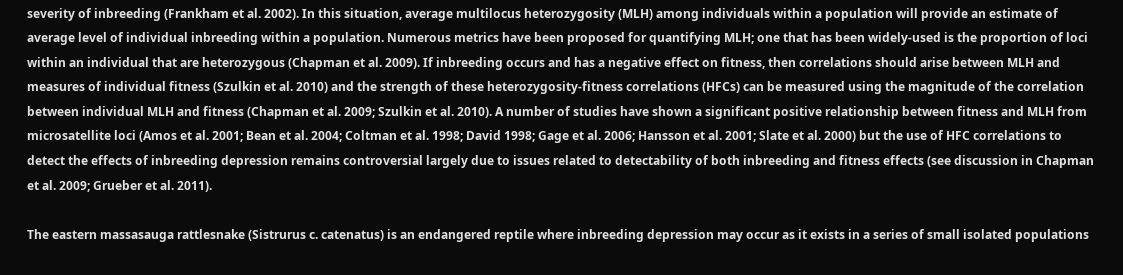severity of inbreeding (Frankham et al. 2002). In this situation, average multilocus heterozygosity (MLH) among individuals within a population will provide an estimate of average level of individual inbreeding within a population. Numerous metrics have been proposed for quantifying MLH; one that has been widely-used is the proportion of loci within an individual that are heterozygous (Chapman et al. 2009). If inbreeding occurs and has a negative effect on fitness, then correlations should arise between MLH and measures of individual fitness (Szulkin et al. 2010) and the strength of these heterozygosity-fitness correlations (HFCs) can be measured using the magnitude of the correlation between individual MLH and fitness (Chapman et al. 2009; Szulkin et al. 2010). A number of studies have shown a significant positive relationship between fitness and MLH from microsatellite loci (Amos et al. 2001; Bean et al. 2004; Coltman et al. 1998; David 1998; Gage et al. 2006; Hansson et al. 2001; Slate et al. 2000) but the use of HFC correlations to detect the effects of inbreeding depression remains controversial largely due to issues related to detectability of both inbreeding and fitness effects (see discussion in Chapman et al. 2009; Grueber et al. 2011).

The eastern massasauga rattlesnake (Sistrurus c. catenatus) is an endangered reptile where inbreeding depression may occur as it exists in a series of small isolated populations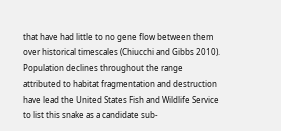that have had little to no gene flow between them over historical timescales (Chiucchi and Gibbs 2010). Population declines throughout the range attributed to habitat fragmentation and destruction have lead the United States Fish and Wildlife Service to list this snake as a candidate sub-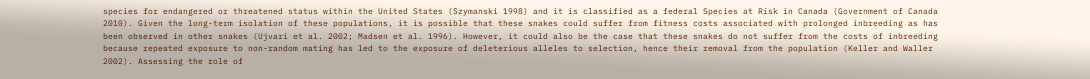species for endangered or threatened status within the United States (Szymanski 1998) and it is classified as a federal Species at Risk in Canada (Government of Canada 2010). Given the long-term isolation of these populations, it is possible that these snakes could suffer from fitness costs associated with prolonged inbreeding as has been observed in other snakes (Ujvari et al. 2002; Madsen et al. 1996). However, it could also be the case that these snakes do not suffer from the costs of inbreeding because repeated exposure to non-random mating has led to the exposure of deleterious alleles to selection, hence their removal from the population (Keller and Waller 2002). Assessing the role of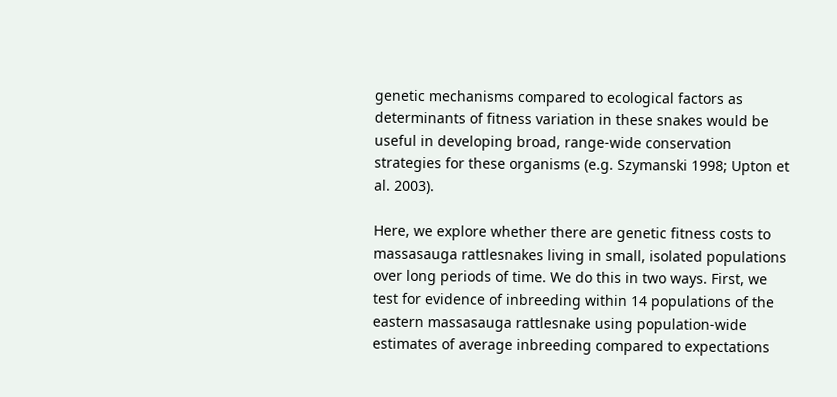genetic mechanisms compared to ecological factors as determinants of fitness variation in these snakes would be useful in developing broad, range-wide conservation strategies for these organisms (e.g. Szymanski 1998; Upton et al. 2003).

Here, we explore whether there are genetic fitness costs to massasauga rattlesnakes living in small, isolated populations over long periods of time. We do this in two ways. First, we test for evidence of inbreeding within 14 populations of the eastern massasauga rattlesnake using population-wide estimates of average inbreeding compared to expectations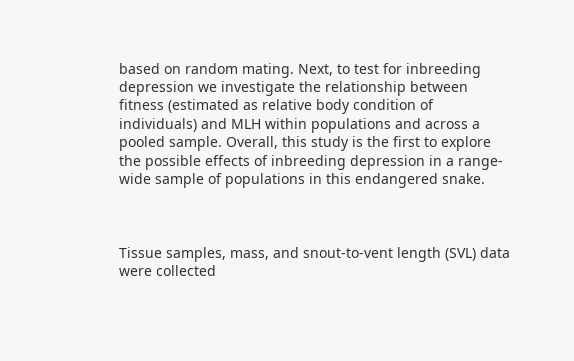based on random mating. Next, to test for inbreeding depression we investigate the relationship between fitness (estimated as relative body condition of individuals) and MLH within populations and across a pooled sample. Overall, this study is the first to explore the possible effects of inbreeding depression in a range-wide sample of populations in this endangered snake.



Tissue samples, mass, and snout-to-vent length (SVL) data were collected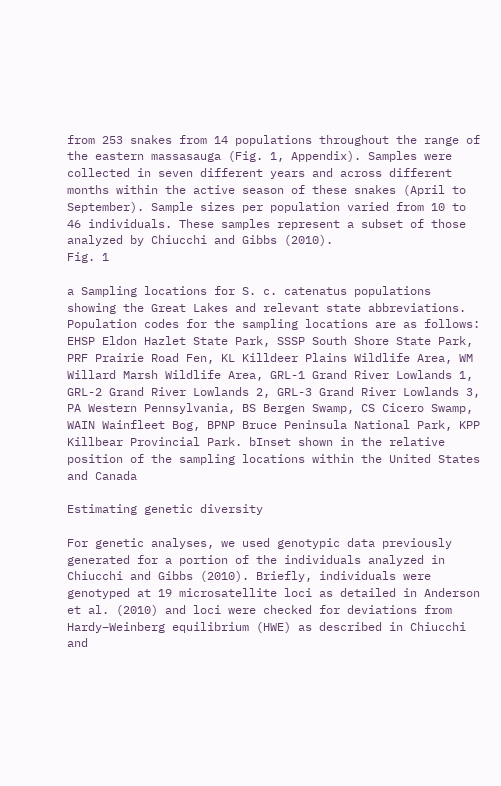from 253 snakes from 14 populations throughout the range of the eastern massasauga (Fig. 1, Appendix). Samples were collected in seven different years and across different months within the active season of these snakes (April to September). Sample sizes per population varied from 10 to 46 individuals. These samples represent a subset of those analyzed by Chiucchi and Gibbs (2010).
Fig. 1

a Sampling locations for S. c. catenatus populations showing the Great Lakes and relevant state abbreviations. Population codes for the sampling locations are as follows: EHSP Eldon Hazlet State Park, SSSP South Shore State Park, PRF Prairie Road Fen, KL Killdeer Plains Wildlife Area, WM Willard Marsh Wildlife Area, GRL-1 Grand River Lowlands 1, GRL-2 Grand River Lowlands 2, GRL-3 Grand River Lowlands 3, PA Western Pennsylvania, BS Bergen Swamp, CS Cicero Swamp, WAIN Wainfleet Bog, BPNP Bruce Peninsula National Park, KPP Killbear Provincial Park. bInset shown in the relative position of the sampling locations within the United States and Canada

Estimating genetic diversity

For genetic analyses, we used genotypic data previously generated for a portion of the individuals analyzed in Chiucchi and Gibbs (2010). Briefly, individuals were genotyped at 19 microsatellite loci as detailed in Anderson et al. (2010) and loci were checked for deviations from Hardy–Weinberg equilibrium (HWE) as described in Chiucchi and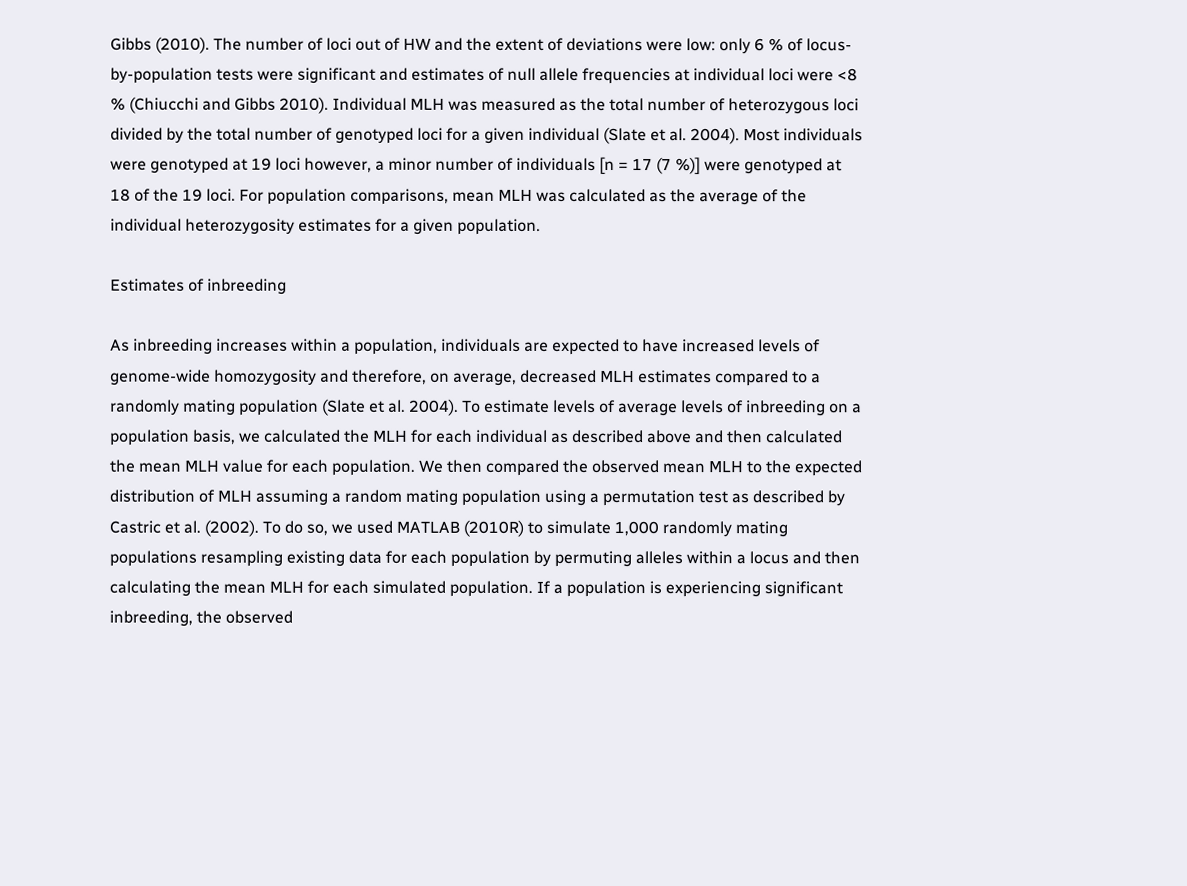Gibbs (2010). The number of loci out of HW and the extent of deviations were low: only 6 % of locus-by-population tests were significant and estimates of null allele frequencies at individual loci were <8 % (Chiucchi and Gibbs 2010). Individual MLH was measured as the total number of heterozygous loci divided by the total number of genotyped loci for a given individual (Slate et al. 2004). Most individuals were genotyped at 19 loci however, a minor number of individuals [n = 17 (7 %)] were genotyped at 18 of the 19 loci. For population comparisons, mean MLH was calculated as the average of the individual heterozygosity estimates for a given population.

Estimates of inbreeding

As inbreeding increases within a population, individuals are expected to have increased levels of genome-wide homozygosity and therefore, on average, decreased MLH estimates compared to a randomly mating population (Slate et al. 2004). To estimate levels of average levels of inbreeding on a population basis, we calculated the MLH for each individual as described above and then calculated the mean MLH value for each population. We then compared the observed mean MLH to the expected distribution of MLH assuming a random mating population using a permutation test as described by Castric et al. (2002). To do so, we used MATLAB (2010R) to simulate 1,000 randomly mating populations resampling existing data for each population by permuting alleles within a locus and then calculating the mean MLH for each simulated population. If a population is experiencing significant inbreeding, the observed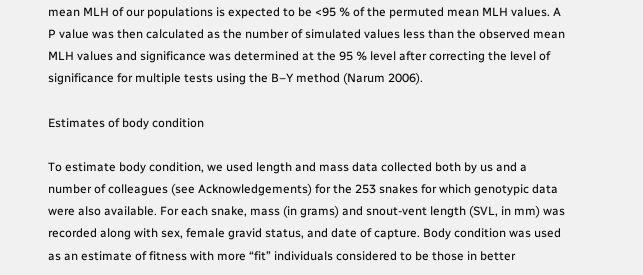mean MLH of our populations is expected to be <95 % of the permuted mean MLH values. A P value was then calculated as the number of simulated values less than the observed mean MLH values and significance was determined at the 95 % level after correcting the level of significance for multiple tests using the B–Y method (Narum 2006).

Estimates of body condition

To estimate body condition, we used length and mass data collected both by us and a number of colleagues (see Acknowledgements) for the 253 snakes for which genotypic data were also available. For each snake, mass (in grams) and snout-vent length (SVL, in mm) was recorded along with sex, female gravid status, and date of capture. Body condition was used as an estimate of fitness with more “fit” individuals considered to be those in better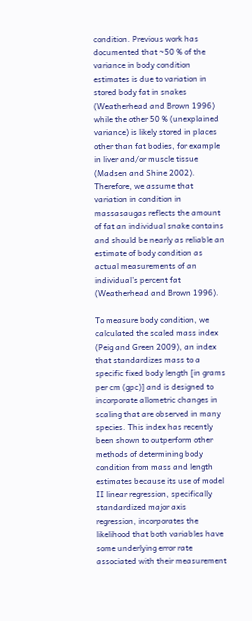condition. Previous work has documented that ~50 % of the variance in body condition estimates is due to variation in stored body fat in snakes (Weatherhead and Brown 1996) while the other 50 % (unexplained variance) is likely stored in places other than fat bodies, for example in liver and/or muscle tissue (Madsen and Shine 2002). Therefore, we assume that variation in condition in massasaugas reflects the amount of fat an individual snake contains and should be nearly as reliable an estimate of body condition as actual measurements of an individual’s percent fat (Weatherhead and Brown 1996).

To measure body condition, we calculated the scaled mass index (Peig and Green 2009), an index that standardizes mass to a specific fixed body length [in grams per cm (gpc)] and is designed to incorporate allometric changes in scaling that are observed in many species. This index has recently been shown to outperform other methods of determining body condition from mass and length estimates because its use of model II linear regression, specifically standardized major axis regression, incorporates the likelihood that both variables have some underlying error rate associated with their measurement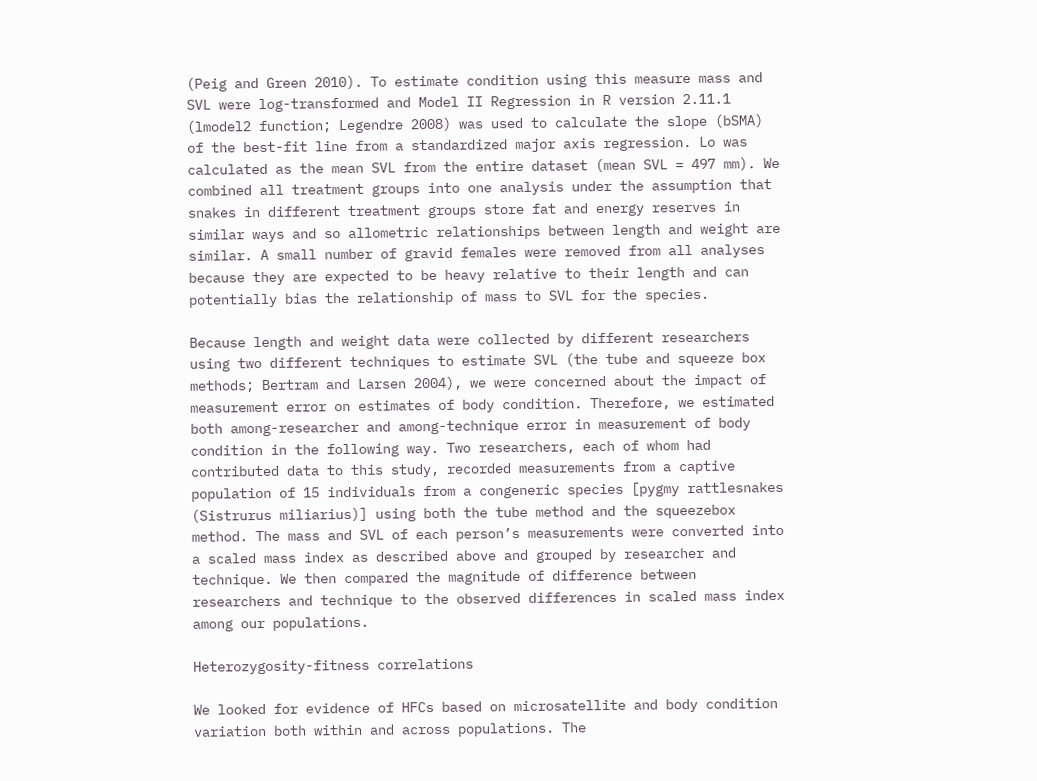(Peig and Green 2010). To estimate condition using this measure mass and SVL were log-transformed and Model II Regression in R version 2.11.1 (lmodel2 function; Legendre 2008) was used to calculate the slope (bSMA) of the best-fit line from a standardized major axis regression. Lo was calculated as the mean SVL from the entire dataset (mean SVL = 497 mm). We combined all treatment groups into one analysis under the assumption that snakes in different treatment groups store fat and energy reserves in similar ways and so allometric relationships between length and weight are similar. A small number of gravid females were removed from all analyses because they are expected to be heavy relative to their length and can potentially bias the relationship of mass to SVL for the species.

Because length and weight data were collected by different researchers using two different techniques to estimate SVL (the tube and squeeze box methods; Bertram and Larsen 2004), we were concerned about the impact of measurement error on estimates of body condition. Therefore, we estimated both among-researcher and among-technique error in measurement of body condition in the following way. Two researchers, each of whom had contributed data to this study, recorded measurements from a captive population of 15 individuals from a congeneric species [pygmy rattlesnakes (Sistrurus miliarius)] using both the tube method and the squeezebox method. The mass and SVL of each person’s measurements were converted into a scaled mass index as described above and grouped by researcher and technique. We then compared the magnitude of difference between researchers and technique to the observed differences in scaled mass index among our populations.

Heterozygosity-fitness correlations

We looked for evidence of HFCs based on microsatellite and body condition variation both within and across populations. The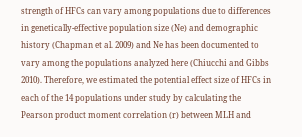strength of HFCs can vary among populations due to differences in genetically-effective population size (Ne) and demographic history (Chapman et al. 2009) and Ne has been documented to vary among the populations analyzed here (Chiucchi and Gibbs 2010). Therefore, we estimated the potential effect size of HFCs in each of the 14 populations under study by calculating the Pearson product moment correlation (r) between MLH and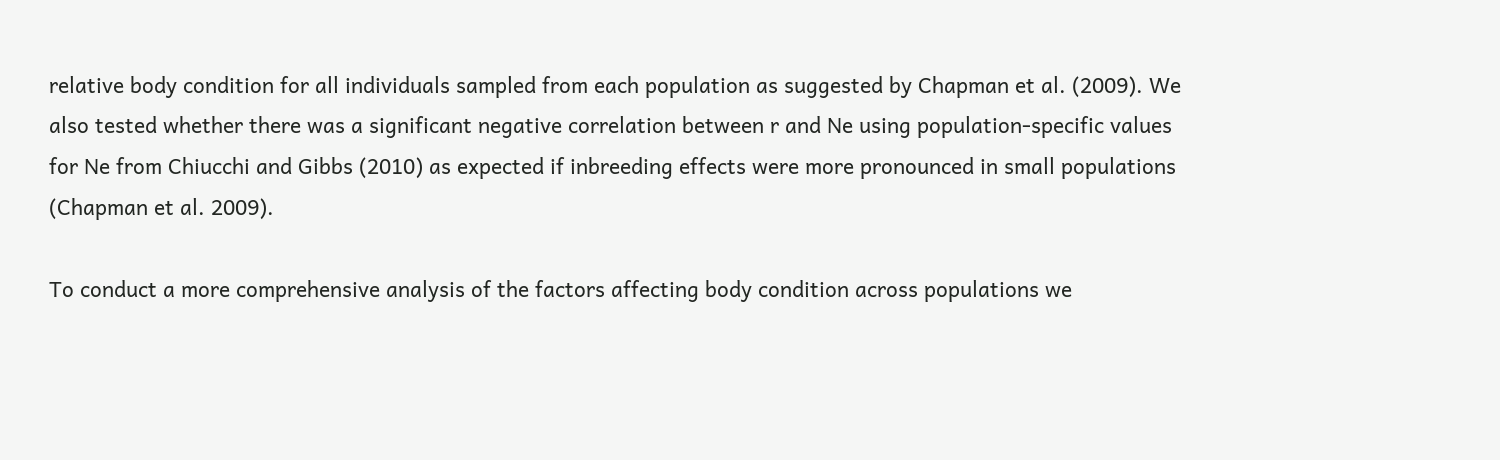relative body condition for all individuals sampled from each population as suggested by Chapman et al. (2009). We also tested whether there was a significant negative correlation between r and Ne using population-specific values for Ne from Chiucchi and Gibbs (2010) as expected if inbreeding effects were more pronounced in small populations (Chapman et al. 2009).

To conduct a more comprehensive analysis of the factors affecting body condition across populations we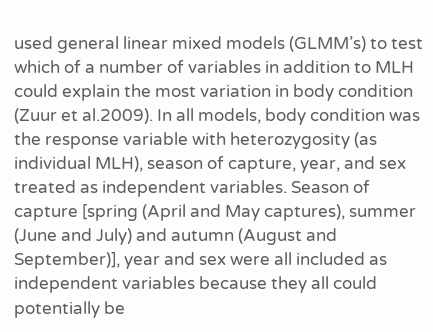used general linear mixed models (GLMM’s) to test which of a number of variables in addition to MLH could explain the most variation in body condition (Zuur et al.2009). In all models, body condition was the response variable with heterozygosity (as individual MLH), season of capture, year, and sex treated as independent variables. Season of capture [spring (April and May captures), summer (June and July) and autumn (August and September)], year and sex were all included as independent variables because they all could potentially be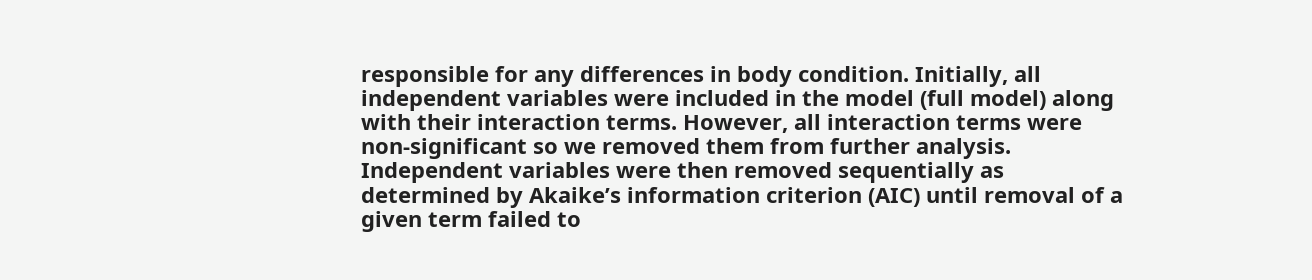responsible for any differences in body condition. Initially, all independent variables were included in the model (full model) along with their interaction terms. However, all interaction terms were non-significant so we removed them from further analysis. Independent variables were then removed sequentially as determined by Akaike’s information criterion (AIC) until removal of a given term failed to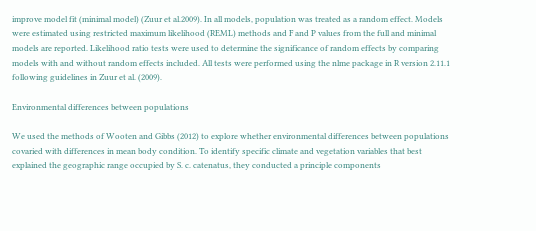improve model fit (minimal model) (Zuur et al.2009). In all models, population was treated as a random effect. Models were estimated using restricted maximum likelihood (REML) methods and F and P values from the full and minimal models are reported. Likelihood ratio tests were used to determine the significance of random effects by comparing models with and without random effects included. All tests were performed using the nlme package in R version 2.11.1 following guidelines in Zuur et al. (2009).

Environmental differences between populations

We used the methods of Wooten and Gibbs (2012) to explore whether environmental differences between populations covaried with differences in mean body condition. To identify specific climate and vegetation variables that best explained the geographic range occupied by S. c. catenatus, they conducted a principle components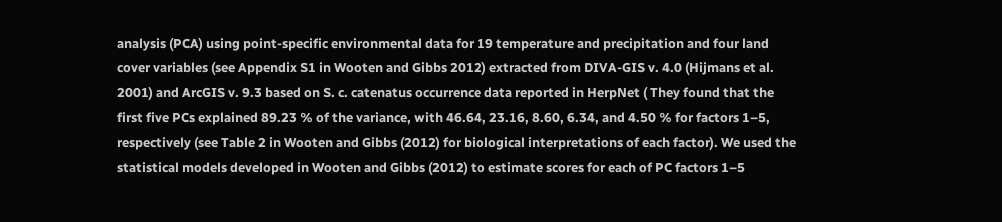analysis (PCA) using point-specific environmental data for 19 temperature and precipitation and four land cover variables (see Appendix S1 in Wooten and Gibbs 2012) extracted from DIVA-GIS v. 4.0 (Hijmans et al. 2001) and ArcGIS v. 9.3 based on S. c. catenatus occurrence data reported in HerpNet ( They found that the first five PCs explained 89.23 % of the variance, with 46.64, 23.16, 8.60, 6.34, and 4.50 % for factors 1–5, respectively (see Table 2 in Wooten and Gibbs (2012) for biological interpretations of each factor). We used the statistical models developed in Wooten and Gibbs (2012) to estimate scores for each of PC factors 1–5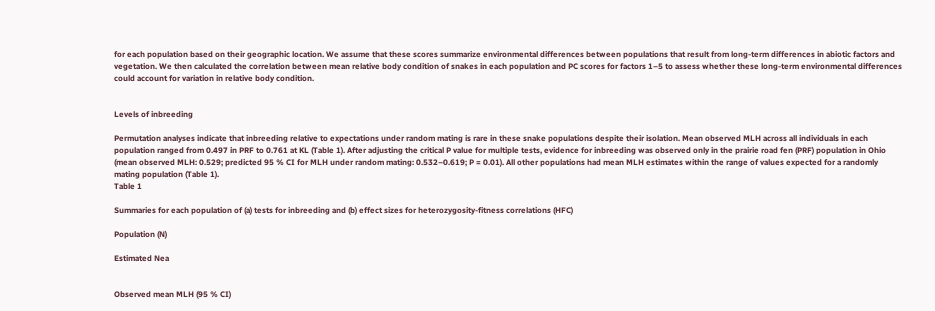for each population based on their geographic location. We assume that these scores summarize environmental differences between populations that result from long-term differences in abiotic factors and vegetation. We then calculated the correlation between mean relative body condition of snakes in each population and PC scores for factors 1–5 to assess whether these long-term environmental differences could account for variation in relative body condition.


Levels of inbreeding

Permutation analyses indicate that inbreeding relative to expectations under random mating is rare in these snake populations despite their isolation. Mean observed MLH across all individuals in each population ranged from 0.497 in PRF to 0.761 at KL (Table 1). After adjusting the critical P value for multiple tests, evidence for inbreeding was observed only in the prairie road fen (PRF) population in Ohio (mean observed MLH: 0.529; predicted 95 % CI for MLH under random mating: 0.532–0.619; P = 0.01). All other populations had mean MLH estimates within the range of values expected for a randomly mating population (Table 1).
Table 1

Summaries for each population of (a) tests for inbreeding and (b) effect sizes for heterozygosity-fitness correlations (HFC)

Population (N)

Estimated Nea


Observed mean MLH (95 % CI)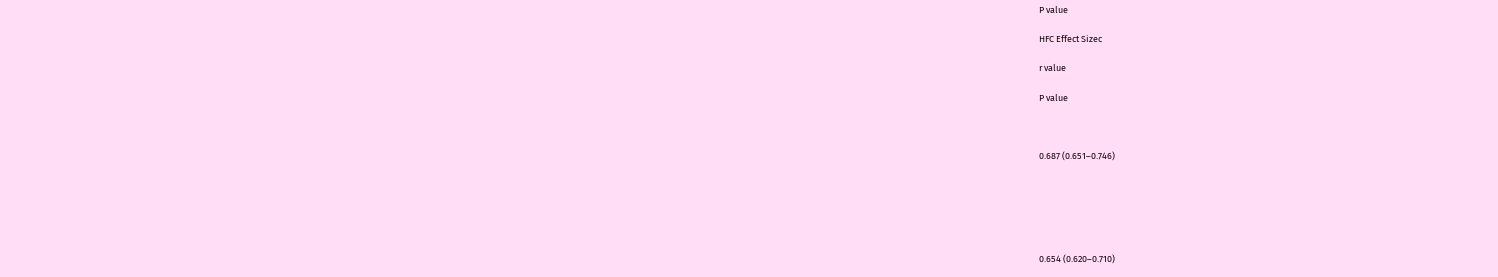P value

HFC Effect Sizec

r value

P value



0.687 (0.651–0.746)






0.654 (0.620–0.710)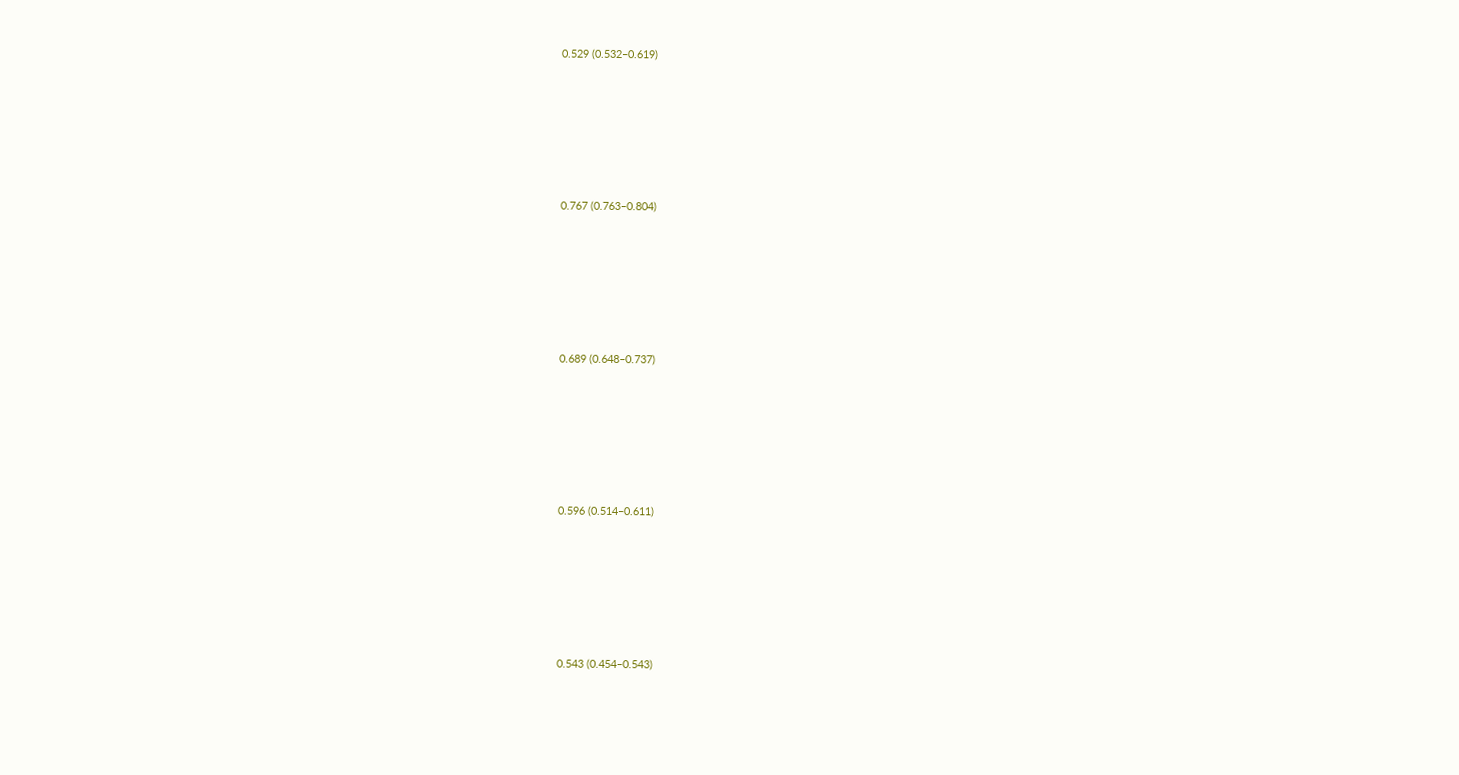0.529 (0.532–0.619)






0.767 (0.763–0.804)






0.689 (0.648–0.737)






0.596 (0.514–0.611)






0.543 (0.454–0.543)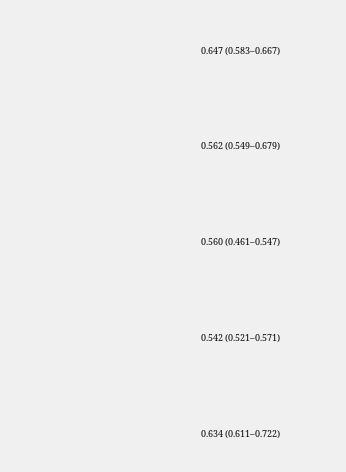0.647 (0.583–0.667)






0.562 (0.549–0.679)






0.560 (0.461–0.547)






0.542 (0.521–0.571)






0.634 (0.611–0.722)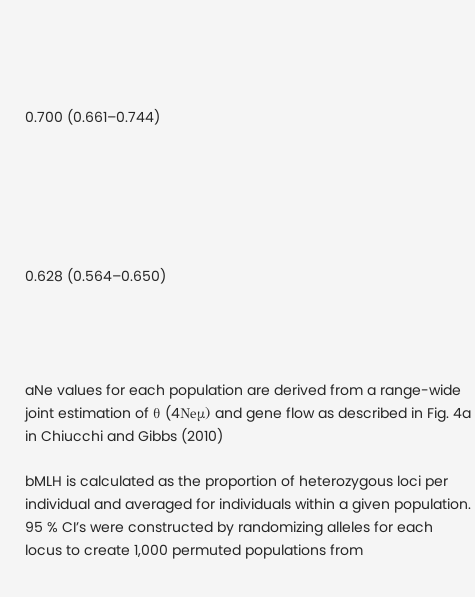0.700 (0.661–0.744)






0.628 (0.564–0.650)




aNe values for each population are derived from a range-wide joint estimation of θ (4Neμ) and gene flow as described in Fig. 4a in Chiucchi and Gibbs (2010)

bMLH is calculated as the proportion of heterozygous loci per individual and averaged for individuals within a given population. 95 % CI’s were constructed by randomizing alleles for each locus to create 1,000 permuted populations from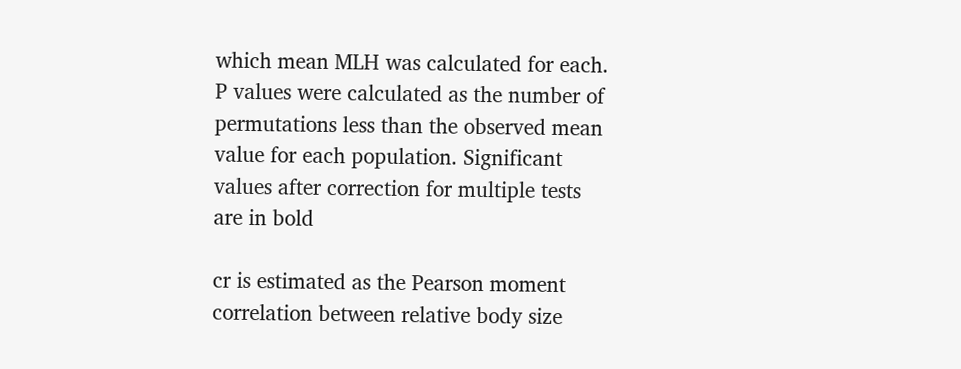which mean MLH was calculated for each. P values were calculated as the number of permutations less than the observed mean value for each population. Significant values after correction for multiple tests are in bold

cr is estimated as the Pearson moment correlation between relative body size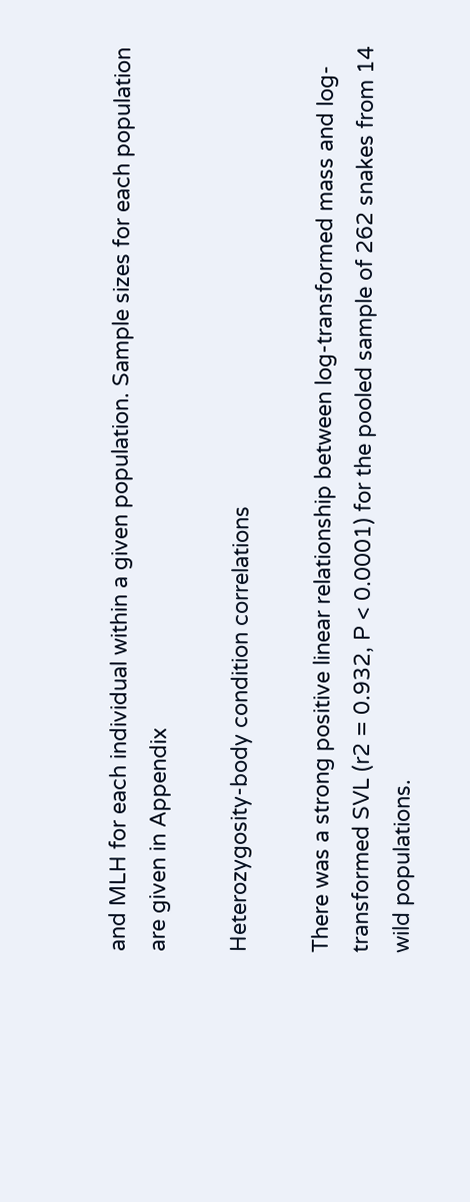and MLH for each individual within a given population. Sample sizes for each population are given in Appendix

Heterozygosity-body condition correlations

There was a strong positive linear relationship between log-transformed mass and log-transformed SVL (r2 = 0.932, P < 0.0001) for the pooled sample of 262 snakes from 14 wild populations.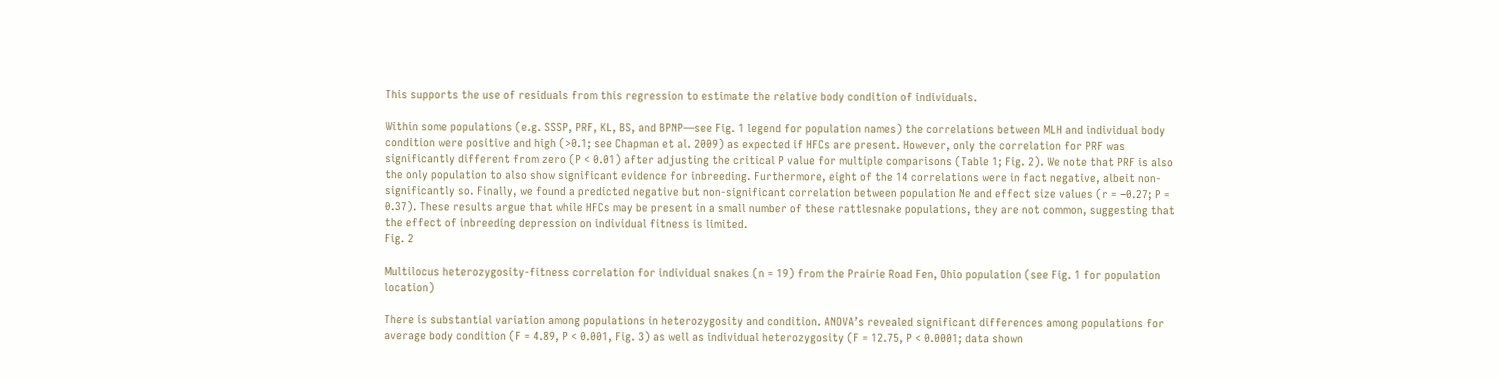This supports the use of residuals from this regression to estimate the relative body condition of individuals.

Within some populations (e.g. SSSP, PRF, KL, BS, and BPNP—see Fig. 1 legend for population names) the correlations between MLH and individual body condition were positive and high (>0.1; see Chapman et al. 2009) as expected if HFCs are present. However, only the correlation for PRF was significantly different from zero (P < 0.01) after adjusting the critical P value for multiple comparisons (Table 1; Fig. 2). We note that PRF is also the only population to also show significant evidence for inbreeding. Furthermore, eight of the 14 correlations were in fact negative, albeit non-significantly so. Finally, we found a predicted negative but non-significant correlation between population Ne and effect size values (r = −0.27; P = 0.37). These results argue that while HFCs may be present in a small number of these rattlesnake populations, they are not common, suggesting that the effect of inbreeding depression on individual fitness is limited.
Fig. 2

Multilocus heterozygosity-fitness correlation for individual snakes (n = 19) from the Prairie Road Fen, Ohio population (see Fig. 1 for population location)

There is substantial variation among populations in heterozygosity and condition. ANOVA’s revealed significant differences among populations for average body condition (F = 4.89, P < 0.001, Fig. 3) as well as individual heterozygosity (F = 12.75, P < 0.0001; data shown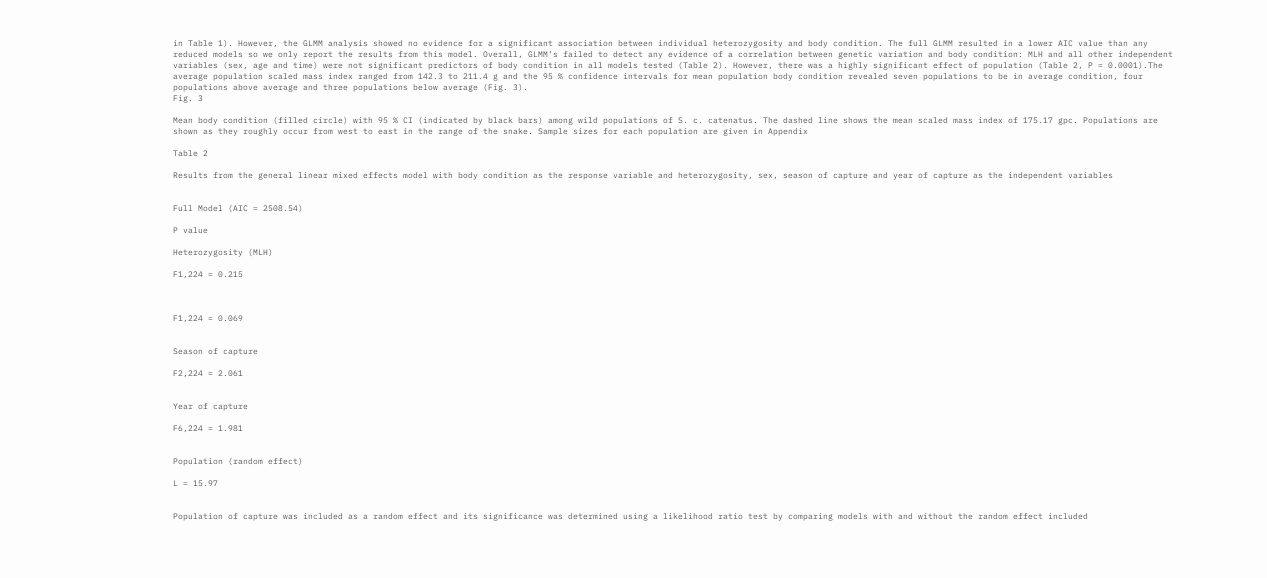in Table 1). However, the GLMM analysis showed no evidence for a significant association between individual heterozygosity and body condition. The full GLMM resulted in a lower AIC value than any reduced models so we only report the results from this model. Overall, GLMM’s failed to detect any evidence of a correlation between genetic variation and body condition: MLH and all other independent variables (sex, age and time) were not significant predictors of body condition in all models tested (Table 2). However, there was a highly significant effect of population (Table 2, P = 0.0001).The average population scaled mass index ranged from 142.3 to 211.4 g and the 95 % confidence intervals for mean population body condition revealed seven populations to be in average condition, four populations above average and three populations below average (Fig. 3).
Fig. 3

Mean body condition (filled circle) with 95 % CI (indicated by black bars) among wild populations of S. c. catenatus. The dashed line shows the mean scaled mass index of 175.17 gpc. Populations are shown as they roughly occur from west to east in the range of the snake. Sample sizes for each population are given in Appendix

Table 2

Results from the general linear mixed effects model with body condition as the response variable and heterozygosity, sex, season of capture and year of capture as the independent variables


Full Model (AIC = 2508.54)

P value

Heterozygosity (MLH)

F1,224 = 0.215



F1,224 = 0.069


Season of capture

F2,224 = 2.061


Year of capture

F6,224 = 1.981


Population (random effect)

L = 15.97


Population of capture was included as a random effect and its significance was determined using a likelihood ratio test by comparing models with and without the random effect included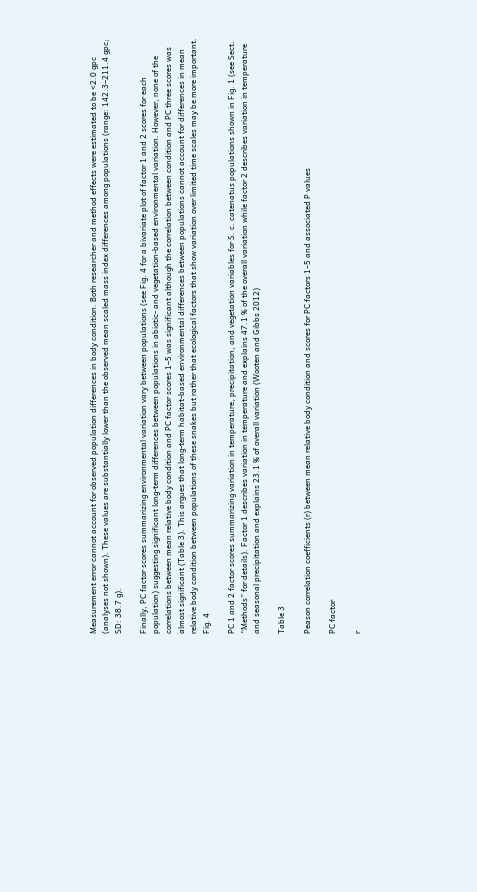Measurement error cannot account for observed population differences in body condition. Both researcher and method effects were estimated to be <2.0 gpc (analyses not shown). These values are substantially lower than the observed mean scaled mass index differences among populations (range: 142.3–211.4 gpc; SD: 38.7 g).

Finally, PC factor scores summarizing environmental variation vary between populations (see Fig. 4 for a bivariate plot of factor 1 and 2 scores for each population) suggesting significant long-term differences between populations in abiotic- and vegetation-based environmental variation. However, none of the correlations between mean relative body condition and PC factor scores 1–5 was significant although the correlation between condition and PC three scores was almost significant (Table 3). This argues that long-term habitat-based environmental differences between populations cannot account for differences in mean relative body condition between populations of these snakes but rather that ecological factors that show variation over limited time scales may be more important.
Fig. 4

PC 1 and 2 factor scores summarizing variation in temperature, precipitation, and vegetation variables for S. c. catenatus populations shown in Fig. 1 (see Sect. “Methods” for details). Factor 1 describes variation in temperature and explains 47.1 % of the overall variation while factor 2 describes variation in temperature and seasonal precipitation and explains 23.1 % of overall variation (Wooten and Gibbs 2012)

Table 3

Peason correlation coefficients (r) between mean relative body condition and scores for PC factors 1–5 and associated P values

PC factor

r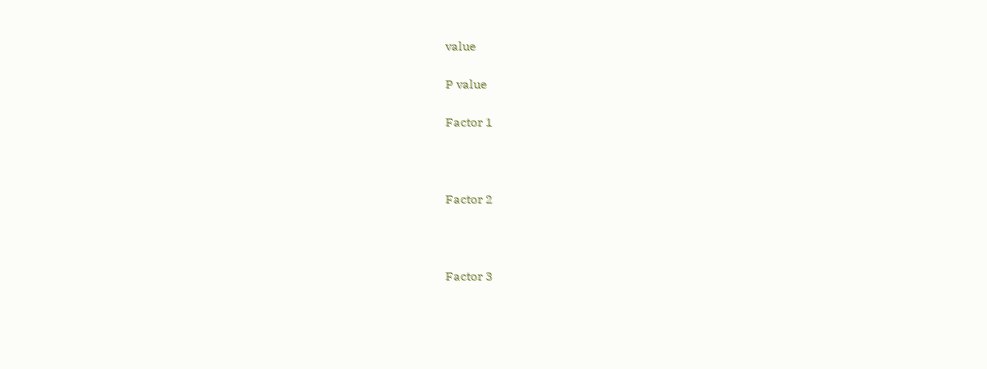value

P value

Factor 1



Factor 2



Factor 3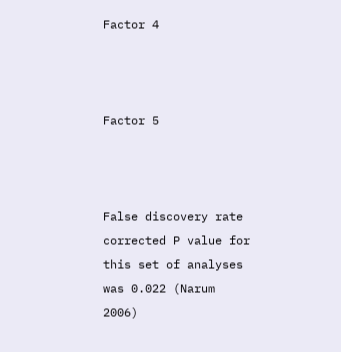Factor 4



Factor 5



False discovery rate corrected P value for this set of analyses was 0.022 (Narum 2006)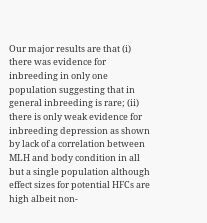Our major results are that (i) there was evidence for inbreeding in only one population suggesting that in general inbreeding is rare; (ii) there is only weak evidence for inbreeding depression as shown by lack of a correlation between MLH and body condition in all but a single population although effect sizes for potential HFCs are high albeit non-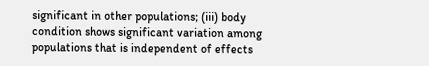significant in other populations; (iii) body condition shows significant variation among populations that is independent of effects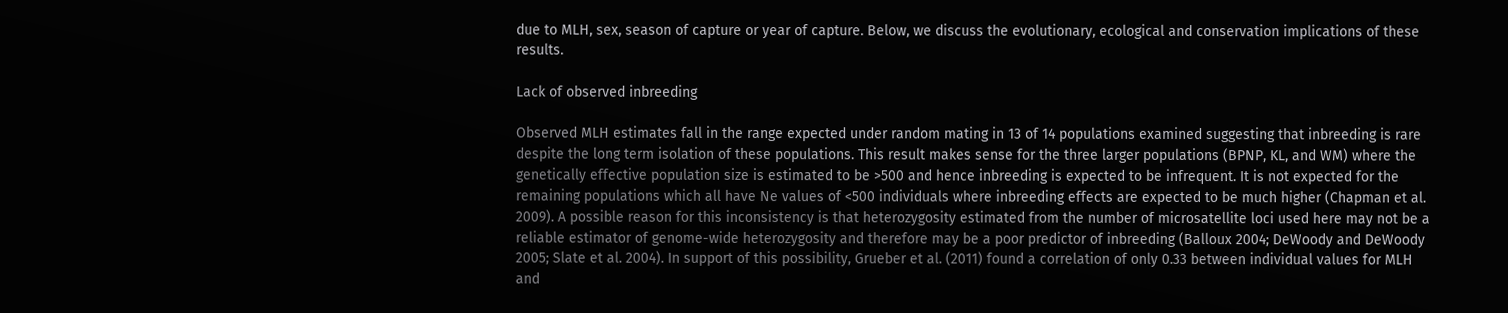due to MLH, sex, season of capture or year of capture. Below, we discuss the evolutionary, ecological and conservation implications of these results.

Lack of observed inbreeding

Observed MLH estimates fall in the range expected under random mating in 13 of 14 populations examined suggesting that inbreeding is rare despite the long term isolation of these populations. This result makes sense for the three larger populations (BPNP, KL, and WM) where the genetically effective population size is estimated to be >500 and hence inbreeding is expected to be infrequent. It is not expected for the remaining populations which all have Ne values of <500 individuals where inbreeding effects are expected to be much higher (Chapman et al. 2009). A possible reason for this inconsistency is that heterozygosity estimated from the number of microsatellite loci used here may not be a reliable estimator of genome-wide heterozygosity and therefore may be a poor predictor of inbreeding (Balloux 2004; DeWoody and DeWoody 2005; Slate et al. 2004). In support of this possibility, Grueber et al. (2011) found a correlation of only 0.33 between individual values for MLH and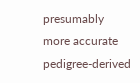presumably more accurate pedigree-derived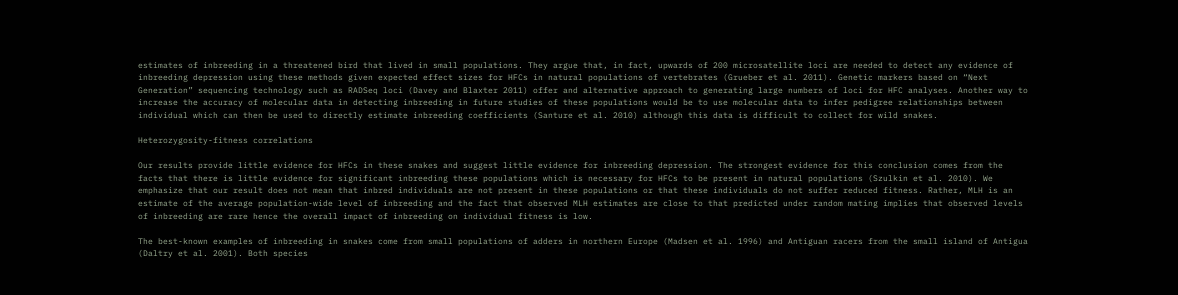estimates of inbreeding in a threatened bird that lived in small populations. They argue that, in fact, upwards of 200 microsatellite loci are needed to detect any evidence of inbreeding depression using these methods given expected effect sizes for HFCs in natural populations of vertebrates (Grueber et al. 2011). Genetic markers based on “Next Generation” sequencing technology such as RADSeq loci (Davey and Blaxter 2011) offer and alternative approach to generating large numbers of loci for HFC analyses. Another way to increase the accuracy of molecular data in detecting inbreeding in future studies of these populations would be to use molecular data to infer pedigree relationships between individual which can then be used to directly estimate inbreeding coefficients (Santure et al. 2010) although this data is difficult to collect for wild snakes.

Heterozygosity-fitness correlations

Our results provide little evidence for HFCs in these snakes and suggest little evidence for inbreeding depression. The strongest evidence for this conclusion comes from the facts that there is little evidence for significant inbreeding these populations which is necessary for HFCs to be present in natural populations (Szulkin et al. 2010). We emphasize that our result does not mean that inbred individuals are not present in these populations or that these individuals do not suffer reduced fitness. Rather, MLH is an estimate of the average population-wide level of inbreeding and the fact that observed MLH estimates are close to that predicted under random mating implies that observed levels of inbreeding are rare hence the overall impact of inbreeding on individual fitness is low.

The best-known examples of inbreeding in snakes come from small populations of adders in northern Europe (Madsen et al. 1996) and Antiguan racers from the small island of Antigua (Daltry et al. 2001). Both species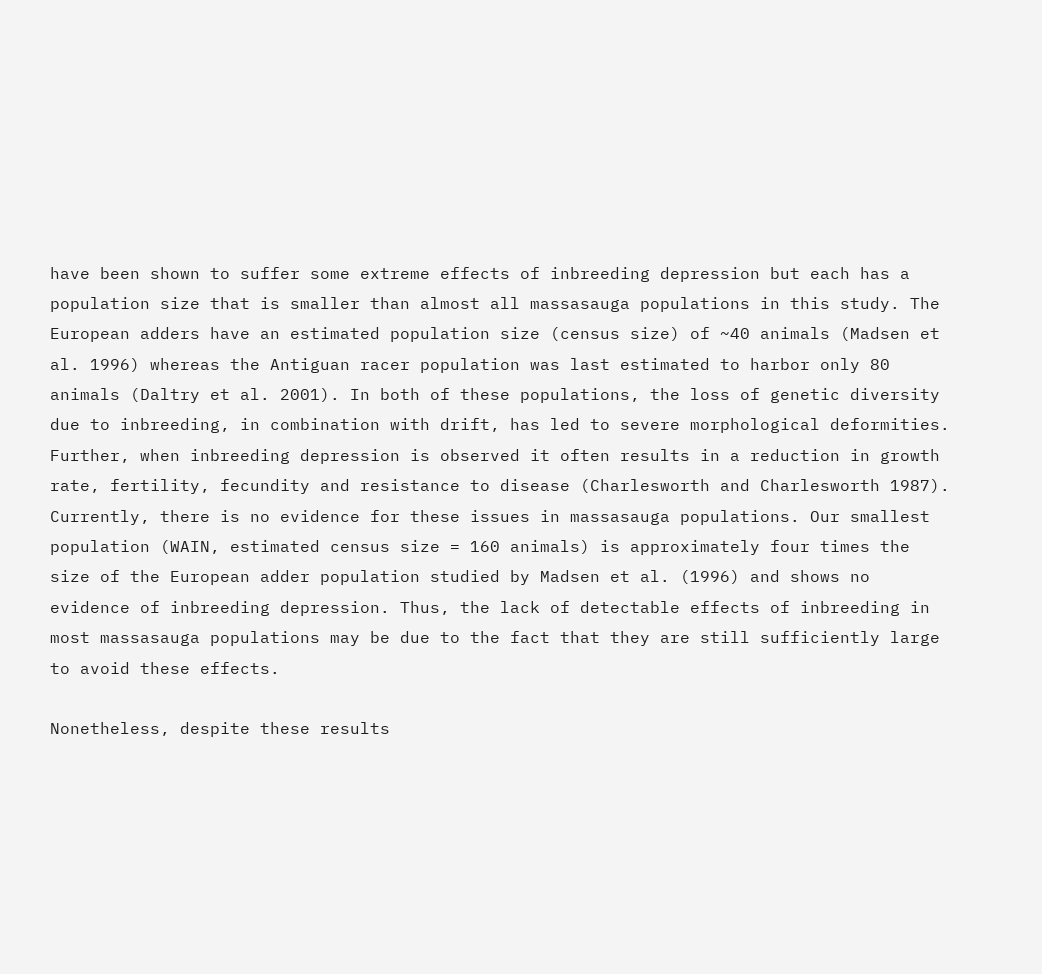have been shown to suffer some extreme effects of inbreeding depression but each has a population size that is smaller than almost all massasauga populations in this study. The European adders have an estimated population size (census size) of ~40 animals (Madsen et al. 1996) whereas the Antiguan racer population was last estimated to harbor only 80 animals (Daltry et al. 2001). In both of these populations, the loss of genetic diversity due to inbreeding, in combination with drift, has led to severe morphological deformities. Further, when inbreeding depression is observed it often results in a reduction in growth rate, fertility, fecundity and resistance to disease (Charlesworth and Charlesworth 1987). Currently, there is no evidence for these issues in massasauga populations. Our smallest population (WAIN, estimated census size = 160 animals) is approximately four times the size of the European adder population studied by Madsen et al. (1996) and shows no evidence of inbreeding depression. Thus, the lack of detectable effects of inbreeding in most massasauga populations may be due to the fact that they are still sufficiently large to avoid these effects.

Nonetheless, despite these results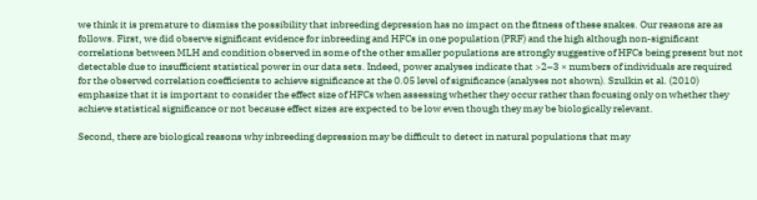we think it is premature to dismiss the possibility that inbreeding depression has no impact on the fitness of these snakes. Our reasons are as follows. First, we did observe significant evidence for inbreeding and HFCs in one population (PRF) and the high although non-significant correlations between MLH and condition observed in some of the other smaller populations are strongly suggestive of HFCs being present but not detectable due to insufficient statistical power in our data sets. Indeed, power analyses indicate that >2–3 × numbers of individuals are required for the observed correlation coefficients to achieve significance at the 0.05 level of significance (analyses not shown). Szulkin et al. (2010) emphasize that it is important to consider the effect size of HFCs when assessing whether they occur rather than focusing only on whether they achieve statistical significance or not because effect sizes are expected to be low even though they may be biologically relevant.

Second, there are biological reasons why inbreeding depression may be difficult to detect in natural populations that may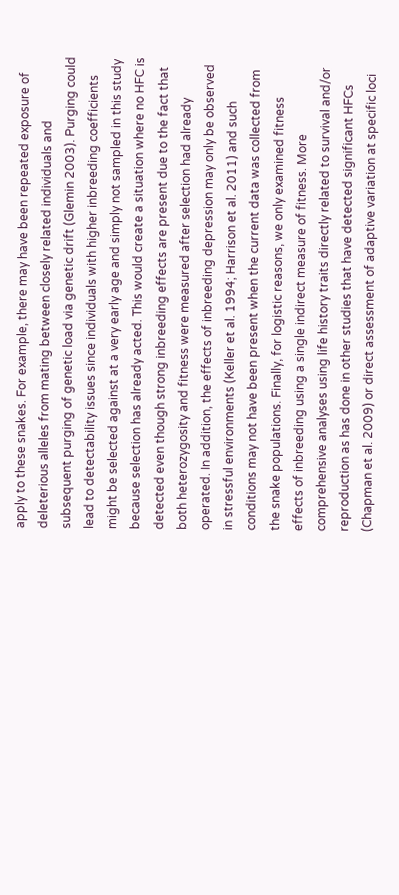apply to these snakes. For example, there may have been repeated exposure of deleterious alleles from mating between closely related individuals and subsequent purging of genetic load via genetic drift (Glemin 2003). Purging could lead to detectability issues since individuals with higher inbreeding coefficients might be selected against at a very early age and simply not sampled in this study because selection has already acted. This would create a situation where no HFC is detected even though strong inbreeding effects are present due to the fact that both heterozygosity and fitness were measured after selection had already operated. In addition, the effects of inbreeding depression may only be observed in stressful environments (Keller et al. 1994; Harrison et al. 2011) and such conditions may not have been present when the current data was collected from the snake populations. Finally, for logistic reasons, we only examined fitness effects of inbreeding using a single indirect measure of fitness. More comprehensive analyses using life history traits directly related to survival and/or reproduction as has done in other studies that have detected significant HFCs (Chapman et al. 2009) or direct assessment of adaptive variation at specific loci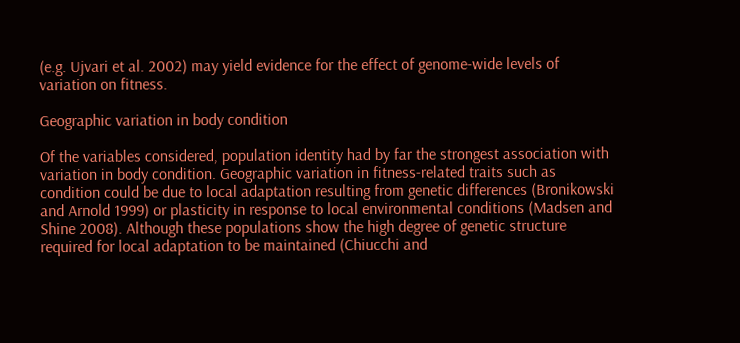(e.g. Ujvari et al. 2002) may yield evidence for the effect of genome-wide levels of variation on fitness.

Geographic variation in body condition

Of the variables considered, population identity had by far the strongest association with variation in body condition. Geographic variation in fitness-related traits such as condition could be due to local adaptation resulting from genetic differences (Bronikowski and Arnold 1999) or plasticity in response to local environmental conditions (Madsen and Shine 2008). Although these populations show the high degree of genetic structure required for local adaptation to be maintained (Chiucchi and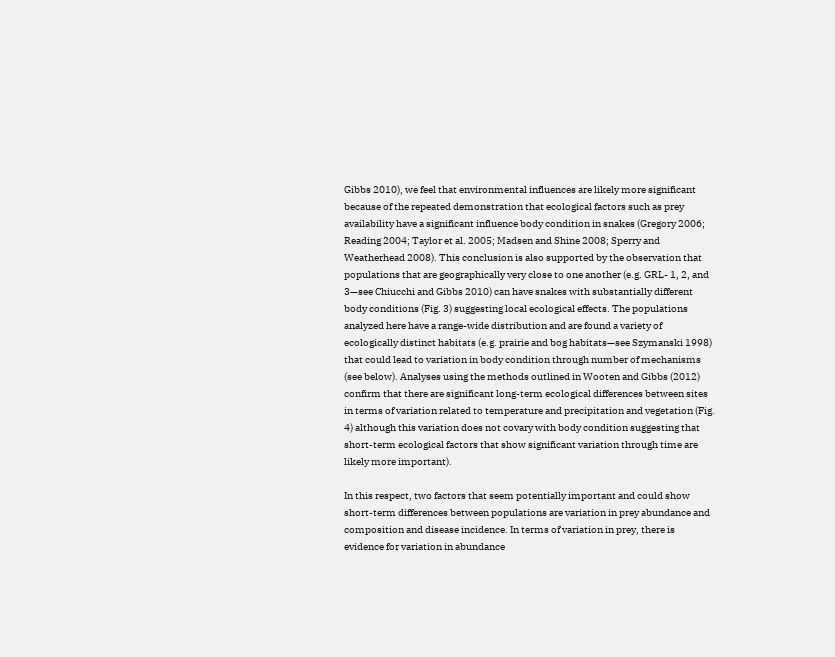Gibbs 2010), we feel that environmental influences are likely more significant because of the repeated demonstration that ecological factors such as prey availability have a significant influence body condition in snakes (Gregory 2006; Reading 2004; Taylor et al. 2005; Madsen and Shine 2008; Sperry and Weatherhead 2008). This conclusion is also supported by the observation that populations that are geographically very close to one another (e.g. GRL- 1, 2, and 3—see Chiucchi and Gibbs 2010) can have snakes with substantially different body conditions (Fig. 3) suggesting local ecological effects. The populations analyzed here have a range-wide distribution and are found a variety of ecologically distinct habitats (e.g. prairie and bog habitats—see Szymanski 1998) that could lead to variation in body condition through number of mechanisms (see below). Analyses using the methods outlined in Wooten and Gibbs (2012) confirm that there are significant long-term ecological differences between sites in terms of variation related to temperature and precipitation and vegetation (Fig. 4) although this variation does not covary with body condition suggesting that short-term ecological factors that show significant variation through time are likely more important).

In this respect, two factors that seem potentially important and could show short-term differences between populations are variation in prey abundance and composition and disease incidence. In terms of variation in prey, there is evidence for variation in abundance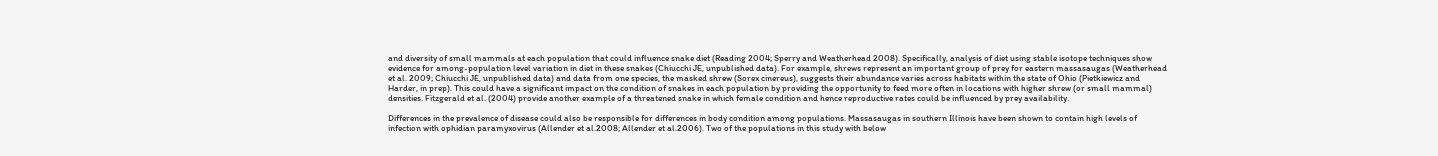and diversity of small mammals at each population that could influence snake diet (Reading 2004; Sperry and Weatherhead 2008). Specifically, analysis of diet using stable isotope techniques show evidence for among-population level variation in diet in these snakes (Chiucchi JE, unpublished data). For example, shrews represent an important group of prey for eastern massasaugas (Weatherhead et al. 2009; Chiucchi JE, unpublished data) and data from one species, the masked shrew (Sorex cinereus), suggests their abundance varies across habitats within the state of Ohio (Pietkiewicz and Harder, in prep). This could have a significant impact on the condition of snakes in each population by providing the opportunity to feed more often in locations with higher shrew (or small mammal) densities. Fitzgerald et al. (2004) provide another example of a threatened snake in which female condition and hence reproductive rates could be influenced by prey availability.

Differences in the prevalence of disease could also be responsible for differences in body condition among populations. Massasaugas in southern Illinois have been shown to contain high levels of infection with ophidian paramyxovirus (Allender et al.2008; Allender et al.2006). Two of the populations in this study with below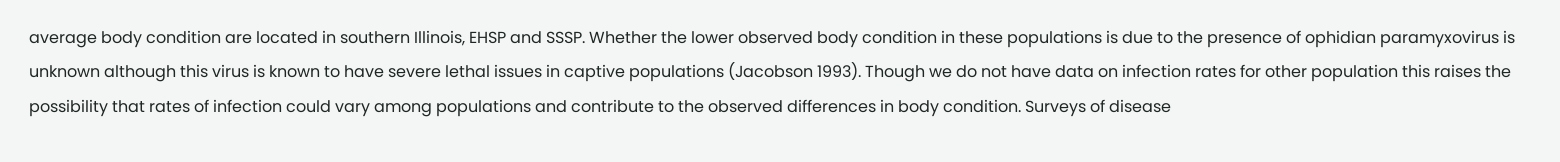average body condition are located in southern Illinois, EHSP and SSSP. Whether the lower observed body condition in these populations is due to the presence of ophidian paramyxovirus is unknown although this virus is known to have severe lethal issues in captive populations (Jacobson 1993). Though we do not have data on infection rates for other population this raises the possibility that rates of infection could vary among populations and contribute to the observed differences in body condition. Surveys of disease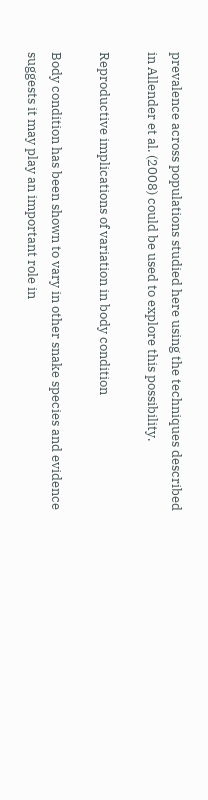prevalence across populations studied here using the techniques described in Allender et al. (2008) could be used to explore this possibility.

Reproductive implications of variation in body condition

Body condition has been shown to vary in other snake species and evidence suggests it may play an important role in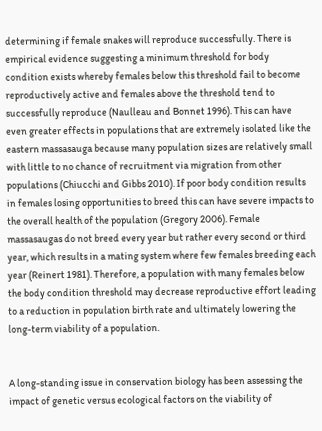determining if female snakes will reproduce successfully. There is empirical evidence suggesting a minimum threshold for body condition exists whereby females below this threshold fail to become reproductively active and females above the threshold tend to successfully reproduce (Naulleau and Bonnet 1996). This can have even greater effects in populations that are extremely isolated like the eastern massasauga because many population sizes are relatively small with little to no chance of recruitment via migration from other populations (Chiucchi and Gibbs 2010). If poor body condition results in females losing opportunities to breed this can have severe impacts to the overall health of the population (Gregory 2006). Female massasaugas do not breed every year but rather every second or third year, which results in a mating system where few females breeding each year (Reinert 1981). Therefore, a population with many females below the body condition threshold may decrease reproductive effort leading to a reduction in population birth rate and ultimately lowering the long-term viability of a population.


A long-standing issue in conservation biology has been assessing the impact of genetic versus ecological factors on the viability of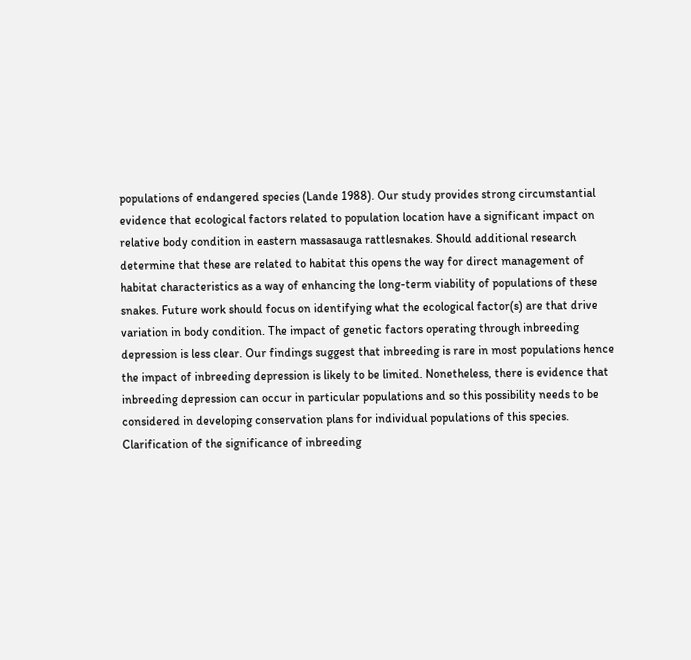populations of endangered species (Lande 1988). Our study provides strong circumstantial evidence that ecological factors related to population location have a significant impact on relative body condition in eastern massasauga rattlesnakes. Should additional research determine that these are related to habitat this opens the way for direct management of habitat characteristics as a way of enhancing the long-term viability of populations of these snakes. Future work should focus on identifying what the ecological factor(s) are that drive variation in body condition. The impact of genetic factors operating through inbreeding depression is less clear. Our findings suggest that inbreeding is rare in most populations hence the impact of inbreeding depression is likely to be limited. Nonetheless, there is evidence that inbreeding depression can occur in particular populations and so this possibility needs to be considered in developing conservation plans for individual populations of this species. Clarification of the significance of inbreeding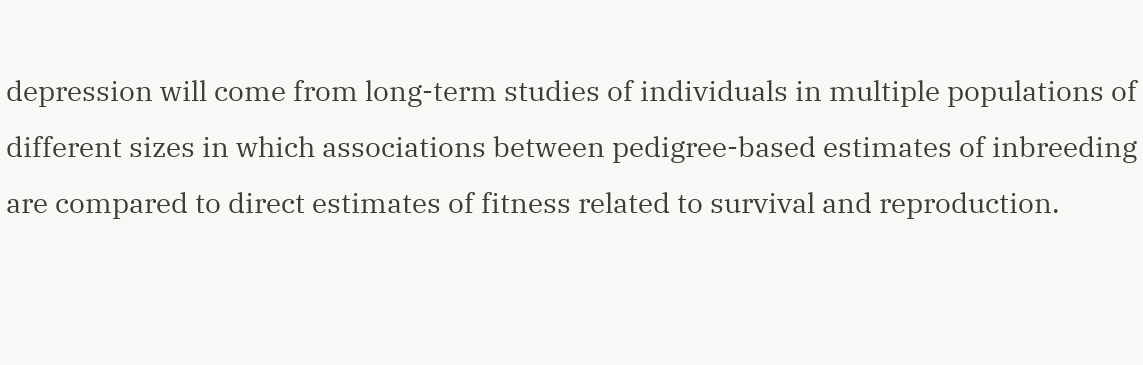depression will come from long-term studies of individuals in multiple populations of different sizes in which associations between pedigree-based estimates of inbreeding are compared to direct estimates of fitness related to survival and reproduction.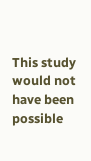This study would not have been possible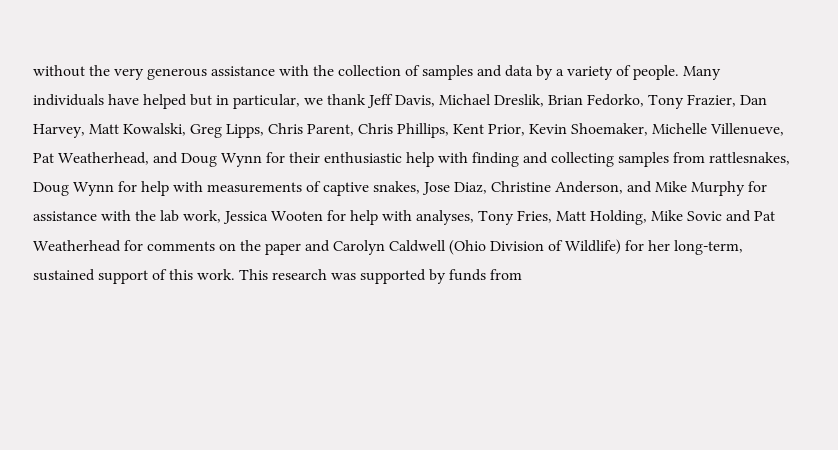without the very generous assistance with the collection of samples and data by a variety of people. Many individuals have helped but in particular, we thank Jeff Davis, Michael Dreslik, Brian Fedorko, Tony Frazier, Dan Harvey, Matt Kowalski, Greg Lipps, Chris Parent, Chris Phillips, Kent Prior, Kevin Shoemaker, Michelle Villenueve, Pat Weatherhead, and Doug Wynn for their enthusiastic help with finding and collecting samples from rattlesnakes, Doug Wynn for help with measurements of captive snakes, Jose Diaz, Christine Anderson, and Mike Murphy for assistance with the lab work, Jessica Wooten for help with analyses, Tony Fries, Matt Holding, Mike Sovic and Pat Weatherhead for comments on the paper and Carolyn Caldwell (Ohio Division of Wildlife) for her long-term, sustained support of this work. This research was supported by funds from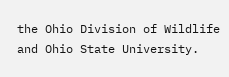the Ohio Division of Wildlife and Ohio State University.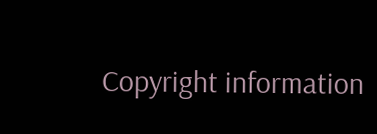Copyright information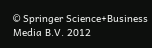© Springer Science+Business Media B.V. 2012